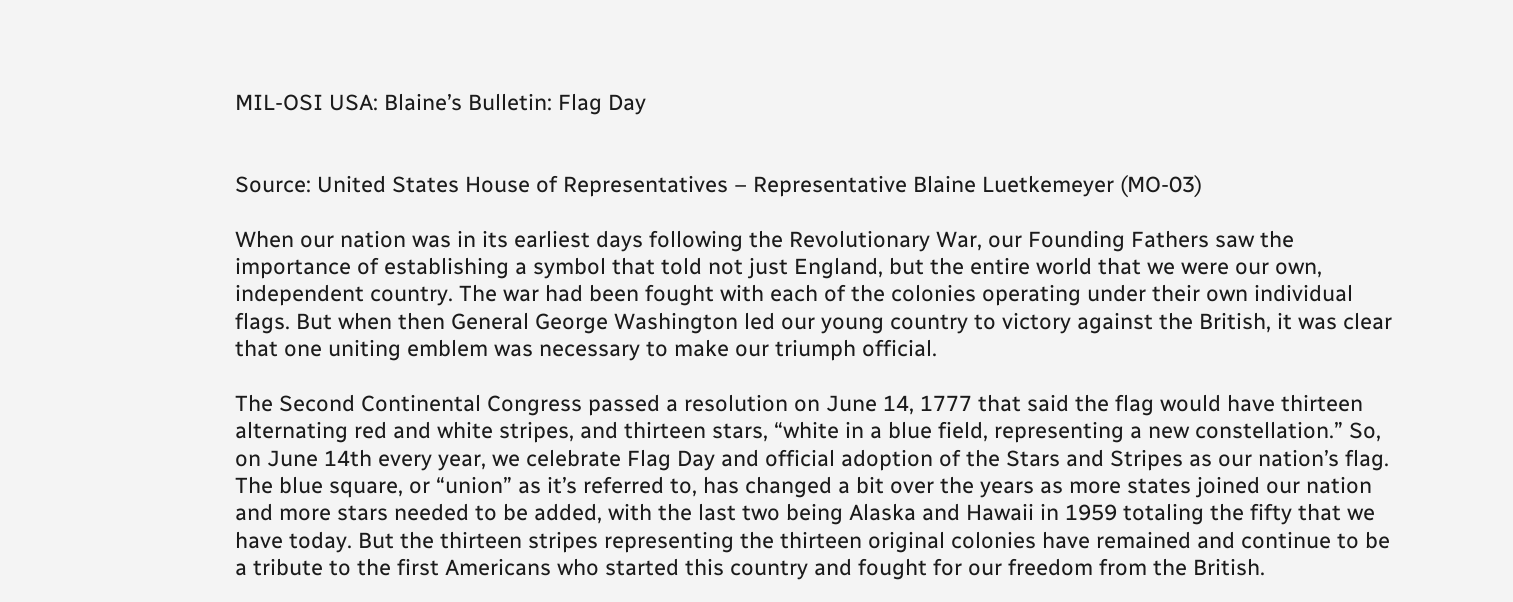MIL-OSI USA: Blaine’s Bulletin: Flag Day


Source: United States House of Representatives – Representative Blaine Luetkemeyer (MO-03)

When our nation was in its earliest days following the Revolutionary War, our Founding Fathers saw the importance of establishing a symbol that told not just England, but the entire world that we were our own, independent country. The war had been fought with each of the colonies operating under their own individual flags. But when then General George Washington led our young country to victory against the British, it was clear that one uniting emblem was necessary to make our triumph official.

The Second Continental Congress passed a resolution on June 14, 1777 that said the flag would have thirteen alternating red and white stripes, and thirteen stars, “white in a blue field, representing a new constellation.” So, on June 14th every year, we celebrate Flag Day and official adoption of the Stars and Stripes as our nation’s flag. The blue square, or “union” as it’s referred to, has changed a bit over the years as more states joined our nation and more stars needed to be added, with the last two being Alaska and Hawaii in 1959 totaling the fifty that we have today. But the thirteen stripes representing the thirteen original colonies have remained and continue to be a tribute to the first Americans who started this country and fought for our freedom from the British.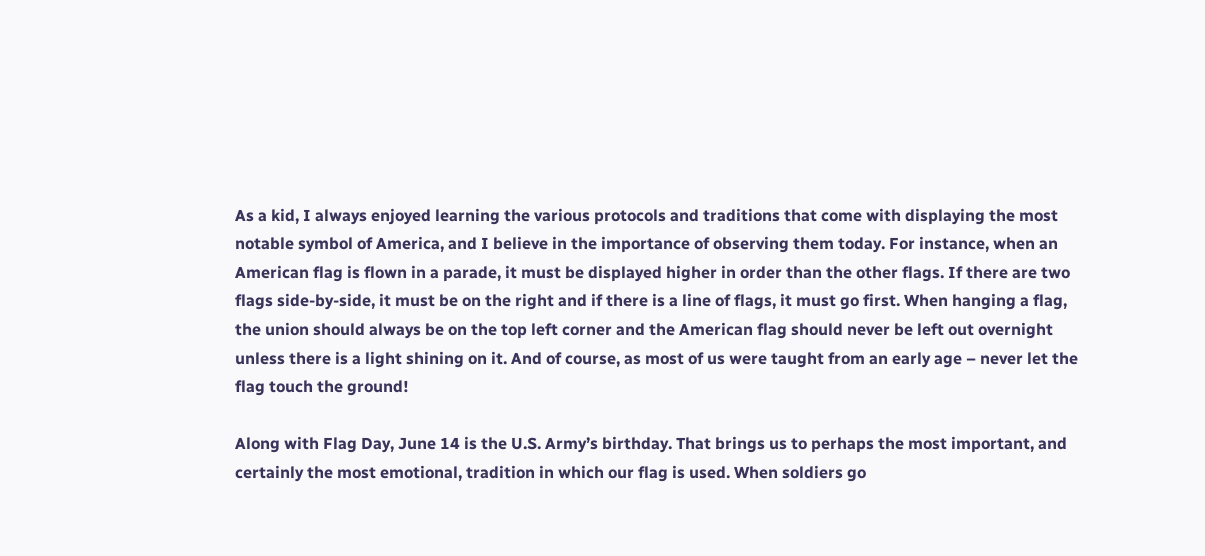As a kid, I always enjoyed learning the various protocols and traditions that come with displaying the most notable symbol of America, and I believe in the importance of observing them today. For instance, when an American flag is flown in a parade, it must be displayed higher in order than the other flags. If there are two flags side-by-side, it must be on the right and if there is a line of flags, it must go first. When hanging a flag, the union should always be on the top left corner and the American flag should never be left out overnight unless there is a light shining on it. And of course, as most of us were taught from an early age – never let the flag touch the ground!

Along with Flag Day, June 14 is the U.S. Army’s birthday. That brings us to perhaps the most important, and certainly the most emotional, tradition in which our flag is used. When soldiers go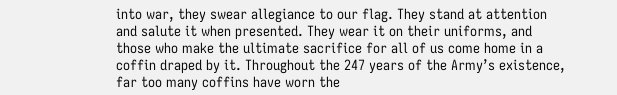into war, they swear allegiance to our flag. They stand at attention and salute it when presented. They wear it on their uniforms, and those who make the ultimate sacrifice for all of us come home in a coffin draped by it. Throughout the 247 years of the Army’s existence, far too many coffins have worn the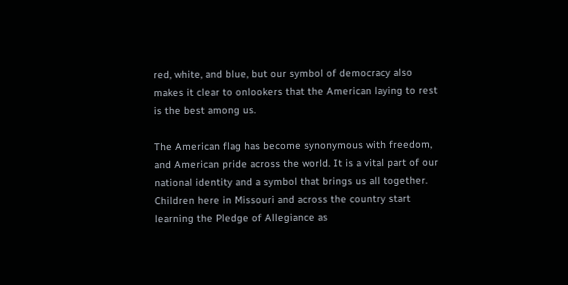red, white, and blue, but our symbol of democracy also makes it clear to onlookers that the American laying to rest is the best among us.

The American flag has become synonymous with freedom, and American pride across the world. It is a vital part of our national identity and a symbol that brings us all together. Children here in Missouri and across the country start learning the Pledge of Allegiance as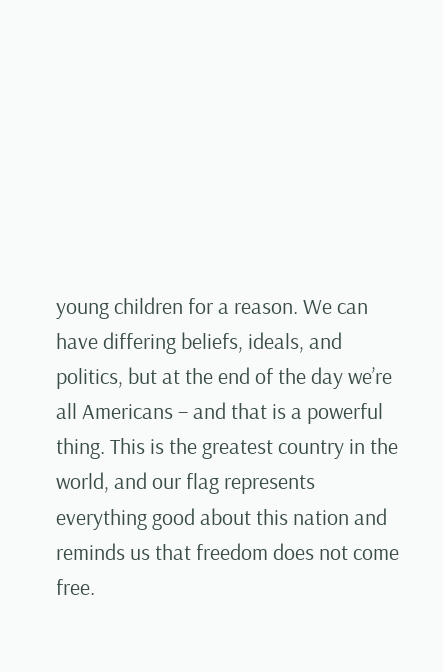young children for a reason. We can have differing beliefs, ideals, and politics, but at the end of the day we’re all Americans – and that is a powerful thing. This is the greatest country in the world, and our flag represents everything good about this nation and reminds us that freedom does not come free.